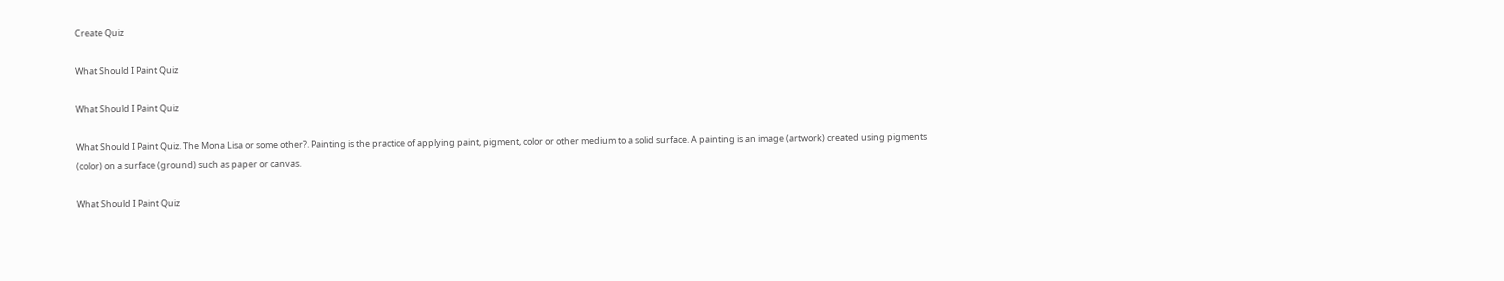Create Quiz

What Should I Paint Quiz

What Should I Paint Quiz

What Should I Paint Quiz. The Mona Lisa or some other?. Painting is the practice of applying paint, pigment, color or other medium to a solid surface. A painting is an image (artwork) created using pigments (color) on a surface (ground) such as paper or canvas.

What Should I Paint Quiz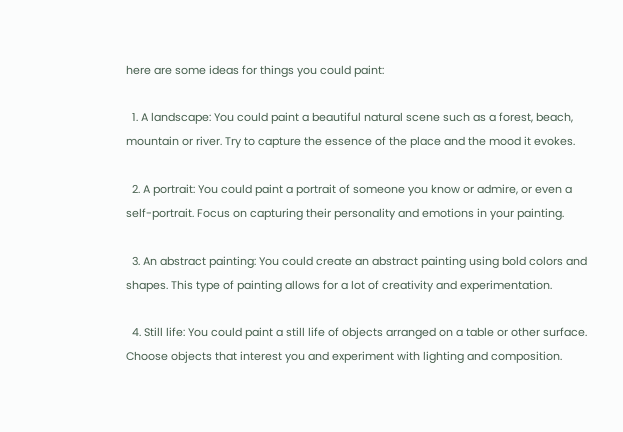here are some ideas for things you could paint:

  1. A landscape: You could paint a beautiful natural scene such as a forest, beach, mountain or river. Try to capture the essence of the place and the mood it evokes.

  2. A portrait: You could paint a portrait of someone you know or admire, or even a self-portrait. Focus on capturing their personality and emotions in your painting.

  3. An abstract painting: You could create an abstract painting using bold colors and shapes. This type of painting allows for a lot of creativity and experimentation.

  4. Still life: You could paint a still life of objects arranged on a table or other surface. Choose objects that interest you and experiment with lighting and composition.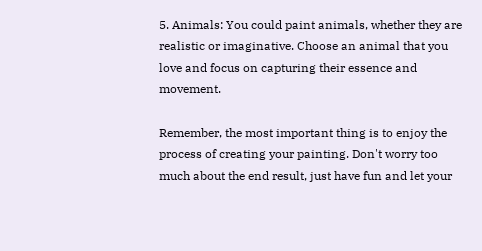5. Animals: You could paint animals, whether they are realistic or imaginative. Choose an animal that you love and focus on capturing their essence and movement.

Remember, the most important thing is to enjoy the process of creating your painting. Don't worry too much about the end result, just have fun and let your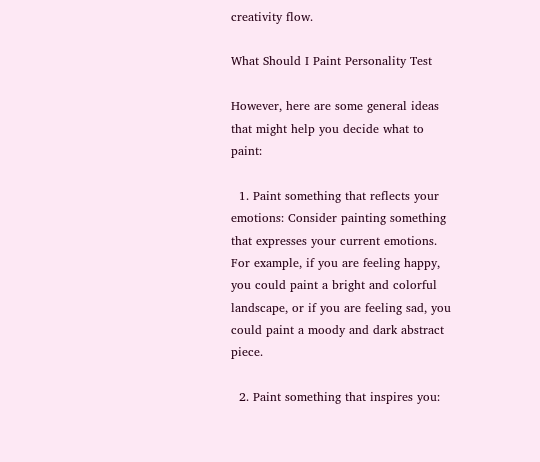creativity flow.

What Should I Paint Personality Test

However, here are some general ideas that might help you decide what to paint:

  1. Paint something that reflects your emotions: Consider painting something that expresses your current emotions. For example, if you are feeling happy, you could paint a bright and colorful landscape, or if you are feeling sad, you could paint a moody and dark abstract piece.

  2. Paint something that inspires you: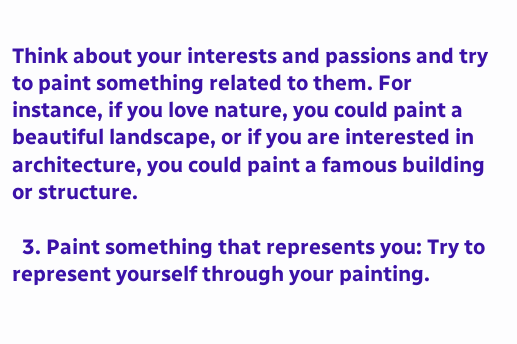Think about your interests and passions and try to paint something related to them. For instance, if you love nature, you could paint a beautiful landscape, or if you are interested in architecture, you could paint a famous building or structure.

  3. Paint something that represents you: Try to represent yourself through your painting.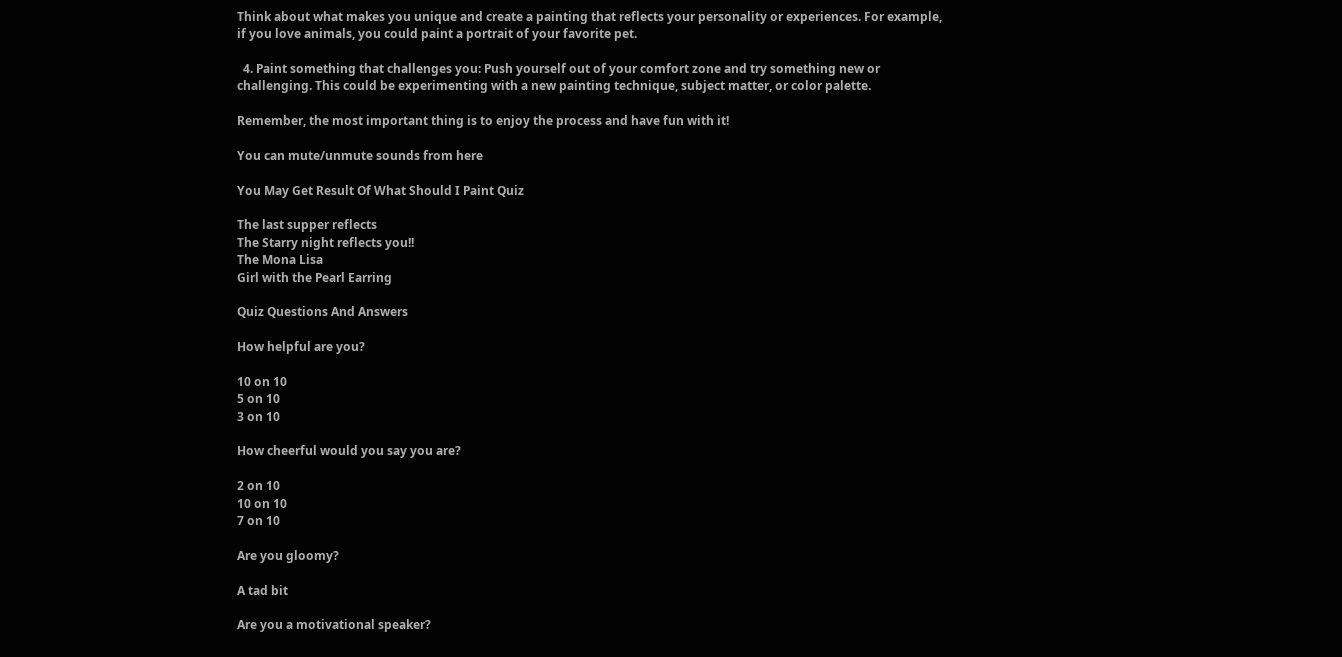Think about what makes you unique and create a painting that reflects your personality or experiences. For example, if you love animals, you could paint a portrait of your favorite pet.

  4. Paint something that challenges you: Push yourself out of your comfort zone and try something new or challenging. This could be experimenting with a new painting technique, subject matter, or color palette.

Remember, the most important thing is to enjoy the process and have fun with it!

You can mute/unmute sounds from here

You May Get Result Of What Should I Paint Quiz

The last supper reflects
The Starry night reflects you!!
The Mona Lisa
Girl with the Pearl Earring

Quiz Questions And Answers

How helpful are you?

10 on 10
5 on 10
3 on 10

How cheerful would you say you are?

2 on 10
10 on 10
7 on 10

Are you gloomy?

A tad bit

Are you a motivational speaker?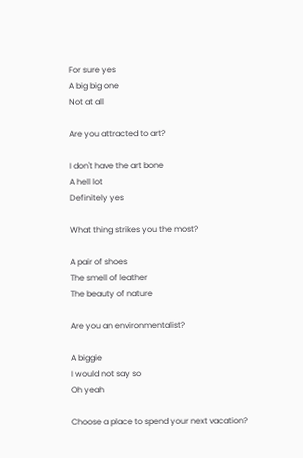For sure yes
A big big one
Not at all

Are you attracted to art?

I don't have the art bone
A hell lot
Definitely yes

What thing strikes you the most?

A pair of shoes
The smell of leather
The beauty of nature

Are you an environmentalist?

A biggie
I would not say so
Oh yeah

Choose a place to spend your next vacation?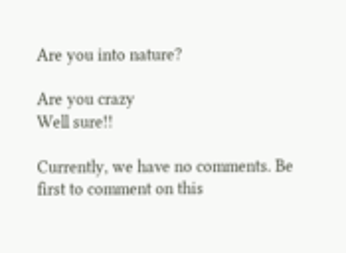Are you into nature?

Are you crazy
Well sure!!

Currently, we have no comments. Be first to comment on this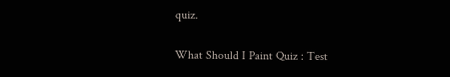quiz.

What Should I Paint Quiz : Test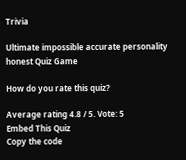Trivia

Ultimate impossible accurate personality honest Quiz Game

How do you rate this quiz?

Average rating 4.8 / 5. Vote: 5
Embed This Quiz
Copy the code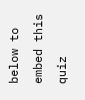below to embed this quiz